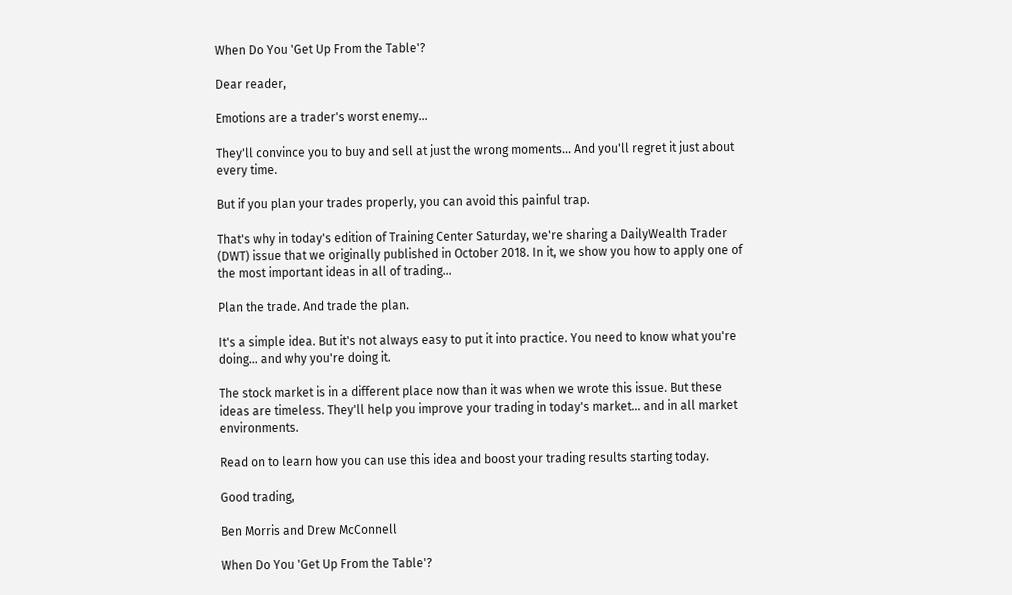When Do You 'Get Up From the Table'?

Dear reader,

Emotions are a trader's worst enemy...

They'll convince you to buy and sell at just the wrong moments... And you'll regret it just about every time.

But if you plan your trades properly, you can avoid this painful trap.

That's why in today's edition of Training Center Saturday, we're sharing a DailyWealth Trader (DWT) issue that we originally published in October 2018. In it, we show you how to apply one of the most important ideas in all of trading...

Plan the trade. And trade the plan.

It's a simple idea. But it's not always easy to put it into practice. You need to know what you're doing... and why you're doing it.

The stock market is in a different place now than it was when we wrote this issue. But these ideas are timeless. They'll help you improve your trading in today's market... and in all market environments.

Read on to learn how you can use this idea and boost your trading results starting today.

Good trading,

Ben Morris and Drew McConnell

When Do You 'Get Up From the Table'?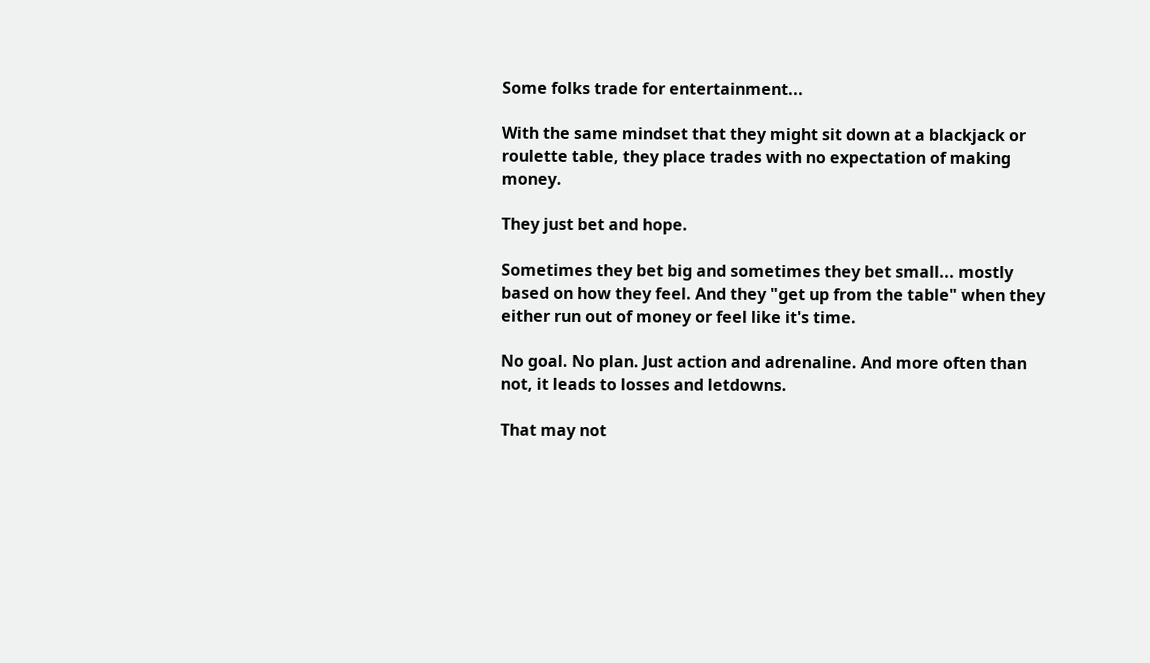Some folks trade for entertainment...

With the same mindset that they might sit down at a blackjack or roulette table, they place trades with no expectation of making money.

They just bet and hope.

Sometimes they bet big and sometimes they bet small... mostly based on how they feel. And they "get up from the table" when they either run out of money or feel like it's time.

No goal. No plan. Just action and adrenaline. And more often than not, it leads to losses and letdowns.

That may not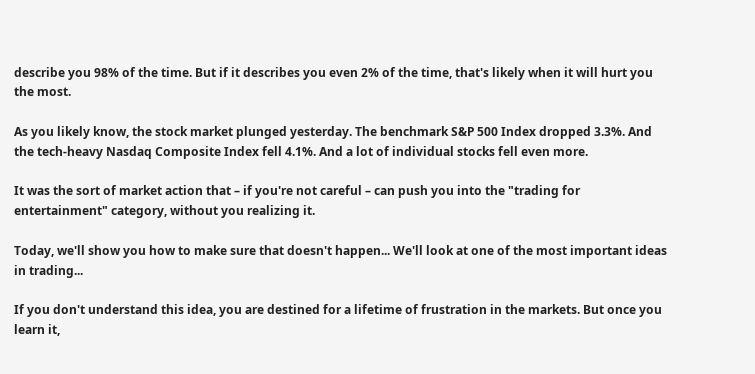describe you 98% of the time. But if it describes you even 2% of the time, that's likely when it will hurt you the most.

As you likely know, the stock market plunged yesterday. The benchmark S&P 500 Index dropped 3.3%. And the tech-heavy Nasdaq Composite Index fell 4.1%. And a lot of individual stocks fell even more.

It was the sort of market action that – if you're not careful – can push you into the "trading for entertainment" category, without you realizing it.

Today, we'll show you how to make sure that doesn't happen... We'll look at one of the most important ideas in trading...

If you don't understand this idea, you are destined for a lifetime of frustration in the markets. But once you learn it,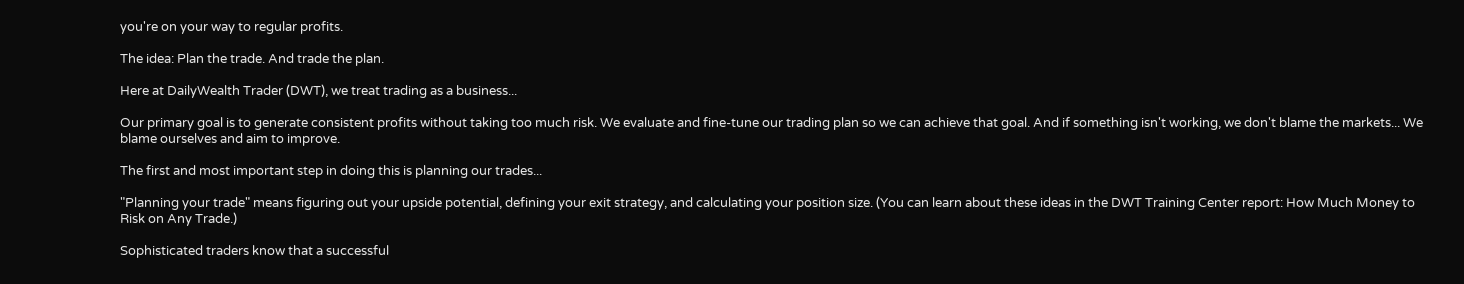you're on your way to regular profits.

The idea: Plan the trade. And trade the plan.

Here at DailyWealth Trader (DWT), we treat trading as a business...

Our primary goal is to generate consistent profits without taking too much risk. We evaluate and fine-tune our trading plan so we can achieve that goal. And if something isn't working, we don't blame the markets... We blame ourselves and aim to improve.

The first and most important step in doing this is planning our trades...

"Planning your trade" means figuring out your upside potential, defining your exit strategy, and calculating your position size. (You can learn about these ideas in the DWT Training Center report: How Much Money to Risk on Any Trade.)

Sophisticated traders know that a successful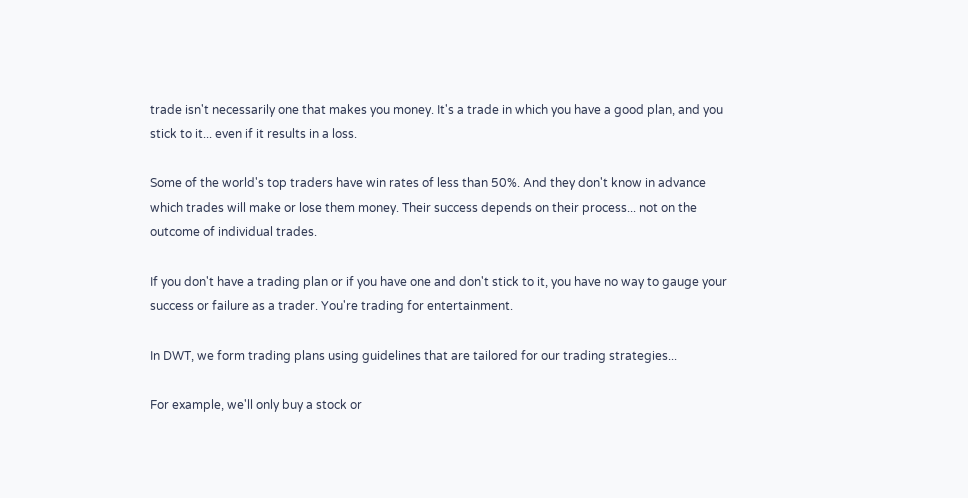trade isn't necessarily one that makes you money. It's a trade in which you have a good plan, and you stick to it... even if it results in a loss.

Some of the world's top traders have win rates of less than 50%. And they don't know in advance which trades will make or lose them money. Their success depends on their process... not on the outcome of individual trades.

If you don't have a trading plan or if you have one and don't stick to it, you have no way to gauge your success or failure as a trader. You're trading for entertainment.

In DWT, we form trading plans using guidelines that are tailored for our trading strategies...

For example, we'll only buy a stock or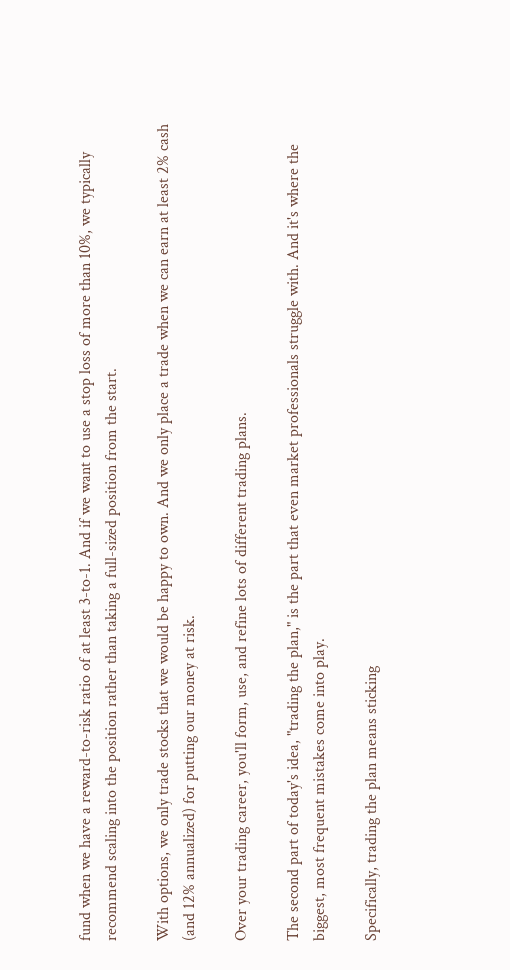fund when we have a reward-to-risk ratio of at least 3-to-1. And if we want to use a stop loss of more than 10%, we typically recommend scaling into the position rather than taking a full-sized position from the start.

With options, we only trade stocks that we would be happy to own. And we only place a trade when we can earn at least 2% cash (and 12% annualized) for putting our money at risk.

Over your trading career, you'll form, use, and refine lots of different trading plans.

The second part of today's idea, "trading the plan," is the part that even market professionals struggle with. And it's where the biggest, most frequent mistakes come into play.

Specifically, trading the plan means sticking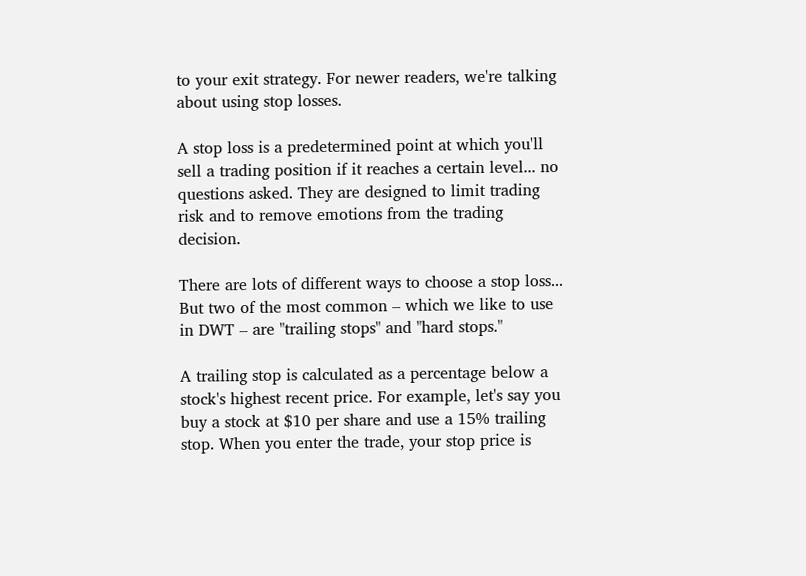to your exit strategy. For newer readers, we're talking about using stop losses.

A stop loss is a predetermined point at which you'll sell a trading position if it reaches a certain level... no questions asked. They are designed to limit trading risk and to remove emotions from the trading decision.

There are lots of different ways to choose a stop loss... But two of the most common – which we like to use in DWT – are "trailing stops" and "hard stops."

A trailing stop is calculated as a percentage below a stock's highest recent price. For example, let's say you buy a stock at $10 per share and use a 15% trailing stop. When you enter the trade, your stop price is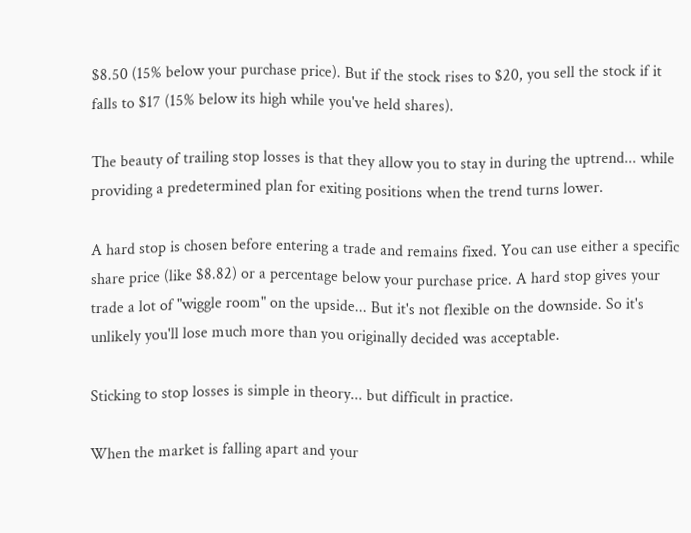$8.50 (15% below your purchase price). But if the stock rises to $20, you sell the stock if it falls to $17 (15% below its high while you've held shares).

The beauty of trailing stop losses is that they allow you to stay in during the uptrend... while providing a predetermined plan for exiting positions when the trend turns lower.

A hard stop is chosen before entering a trade and remains fixed. You can use either a specific share price (like $8.82) or a percentage below your purchase price. A hard stop gives your trade a lot of "wiggle room" on the upside... But it's not flexible on the downside. So it's unlikely you'll lose much more than you originally decided was acceptable.

Sticking to stop losses is simple in theory... but difficult in practice.

When the market is falling apart and your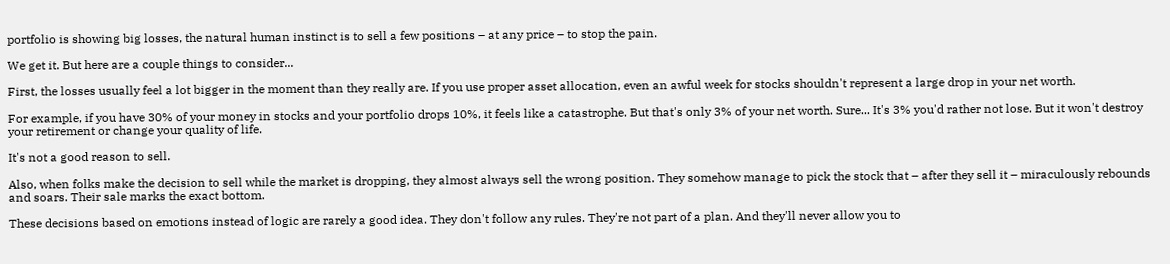portfolio is showing big losses, the natural human instinct is to sell a few positions – at any price – to stop the pain.

We get it. But here are a couple things to consider...

First, the losses usually feel a lot bigger in the moment than they really are. If you use proper asset allocation, even an awful week for stocks shouldn't represent a large drop in your net worth.

For example, if you have 30% of your money in stocks and your portfolio drops 10%, it feels like a catastrophe. But that's only 3% of your net worth. Sure... It's 3% you'd rather not lose. But it won't destroy your retirement or change your quality of life.

It's not a good reason to sell.

Also, when folks make the decision to sell while the market is dropping, they almost always sell the wrong position. They somehow manage to pick the stock that – after they sell it – miraculously rebounds and soars. Their sale marks the exact bottom.

These decisions based on emotions instead of logic are rarely a good idea. They don't follow any rules. They're not part of a plan. And they'll never allow you to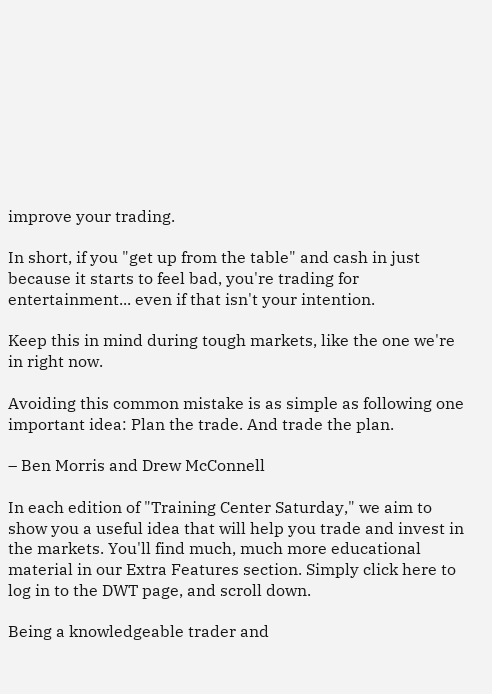improve your trading.

In short, if you "get up from the table" and cash in just because it starts to feel bad, you're trading for entertainment... even if that isn't your intention.

Keep this in mind during tough markets, like the one we're in right now.

Avoiding this common mistake is as simple as following one important idea: Plan the trade. And trade the plan.

– Ben Morris and Drew McConnell

In each edition of "Training Center Saturday," we aim to show you a useful idea that will help you trade and invest in the markets. You'll find much, much more educational material in our Extra Features section. Simply click here to log in to the DWT page, and scroll down.

Being a knowledgeable trader and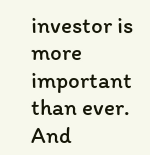investor is more important than ever. And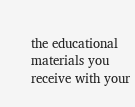the educational materials you receive with your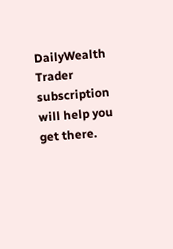DailyWealth Trader subscription will help you get there.